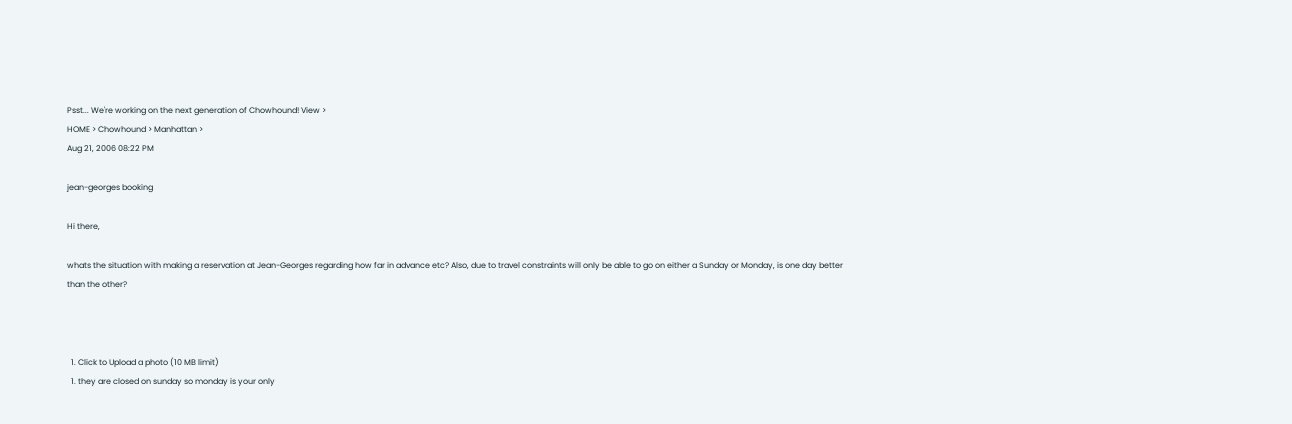Psst... We're working on the next generation of Chowhound! View >
HOME > Chowhound > Manhattan >
Aug 21, 2006 08:22 PM

jean-georges booking

Hi there,

whats the situation with making a reservation at Jean-Georges regarding how far in advance etc? Also, due to travel constraints will only be able to go on either a Sunday or Monday, is one day better than the other?



  1. Click to Upload a photo (10 MB limit)
  1. they are closed on sunday so monday is your only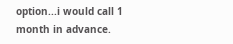option...i would call 1 month in advance.